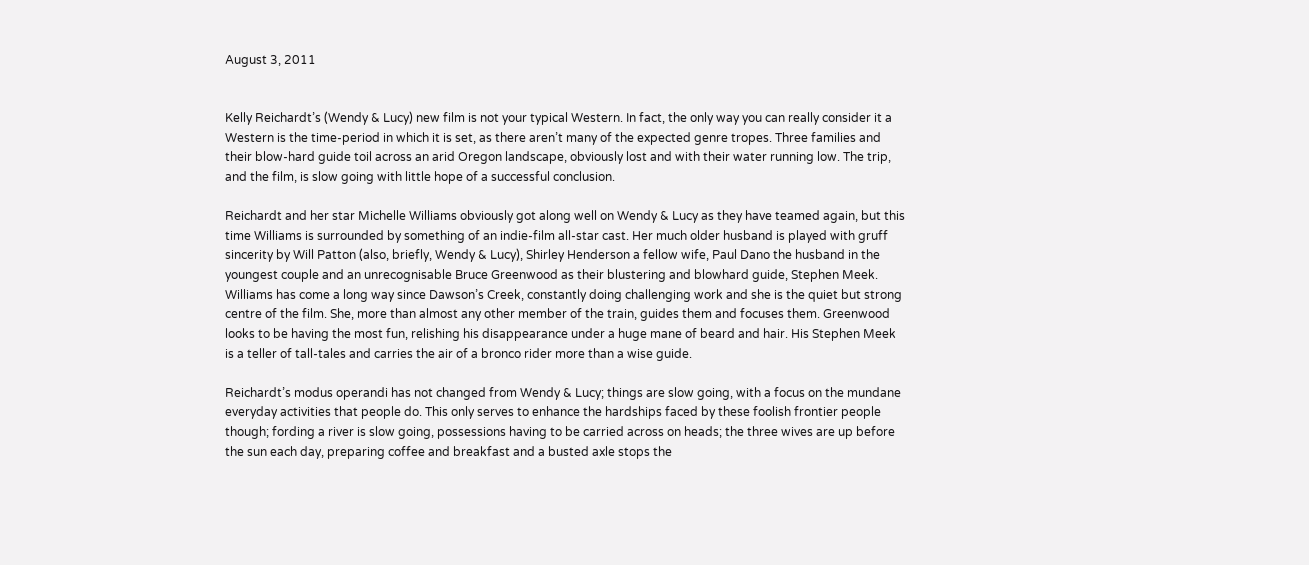August 3, 2011


Kelly Reichardt’s (Wendy & Lucy) new film is not your typical Western. In fact, the only way you can really consider it a Western is the time-period in which it is set, as there aren’t many of the expected genre tropes. Three families and their blow-hard guide toil across an arid Oregon landscape, obviously lost and with their water running low. The trip, and the film, is slow going with little hope of a successful conclusion.

Reichardt and her star Michelle Williams obviously got along well on Wendy & Lucy as they have teamed again, but this time Williams is surrounded by something of an indie-film all-star cast. Her much older husband is played with gruff sincerity by Will Patton (also, briefly, Wendy & Lucy), Shirley Henderson a fellow wife, Paul Dano the husband in the youngest couple and an unrecognisable Bruce Greenwood as their blustering and blowhard guide, Stephen Meek. Williams has come a long way since Dawson’s Creek, constantly doing challenging work and she is the quiet but strong centre of the film. She, more than almost any other member of the train, guides them and focuses them. Greenwood looks to be having the most fun, relishing his disappearance under a huge mane of beard and hair. His Stephen Meek is a teller of tall-tales and carries the air of a bronco rider more than a wise guide.

Reichardt’s modus operandi has not changed from Wendy & Lucy; things are slow going, with a focus on the mundane everyday activities that people do. This only serves to enhance the hardships faced by these foolish frontier people though; fording a river is slow going, possessions having to be carried across on heads; the three wives are up before the sun each day, preparing coffee and breakfast and a busted axle stops the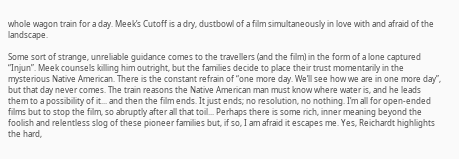whole wagon train for a day. Meek’s Cutoff is a dry, dustbowl of a film simultaneously in love with and afraid of the landscape.

Some sort of strange, unreliable guidance comes to the travellers (and the film) in the form of a lone captured “Injun”. Meek counsels killing him outright, but the families decide to place their trust momentarily in the mysterious Native American. There is the constant refrain of “one more day. We’ll see how we are in one more day”, but that day never comes. The train reasons the Native American man must know where water is, and he leads them to a possibility of it... and then the film ends. It just ends; no resolution, no nothing. I’m all for open-ended films but to stop the film, so abruptly after all that toil... Perhaps there is some rich, inner meaning beyond the foolish and relentless slog of these pioneer families but, if so, I am afraid it escapes me. Yes, Reichardt highlights the hard,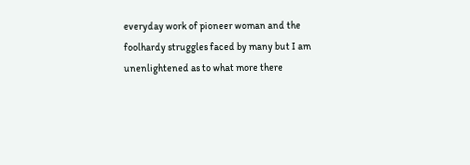everyday work of pioneer woman and the foolhardy struggles faced by many but I am unenlightened as to what more there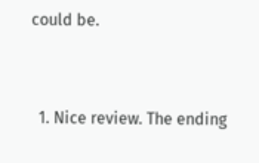could be.


  1. Nice review. The ending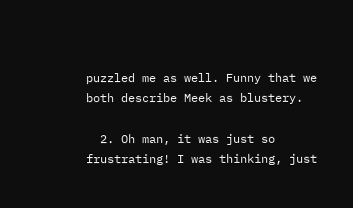puzzled me as well. Funny that we both describe Meek as blustery.

  2. Oh man, it was just so frustrating! I was thinking, just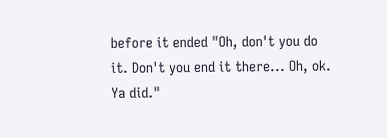before it ended "Oh, don't you do it. Don't you end it there... Oh, ok. Ya did."